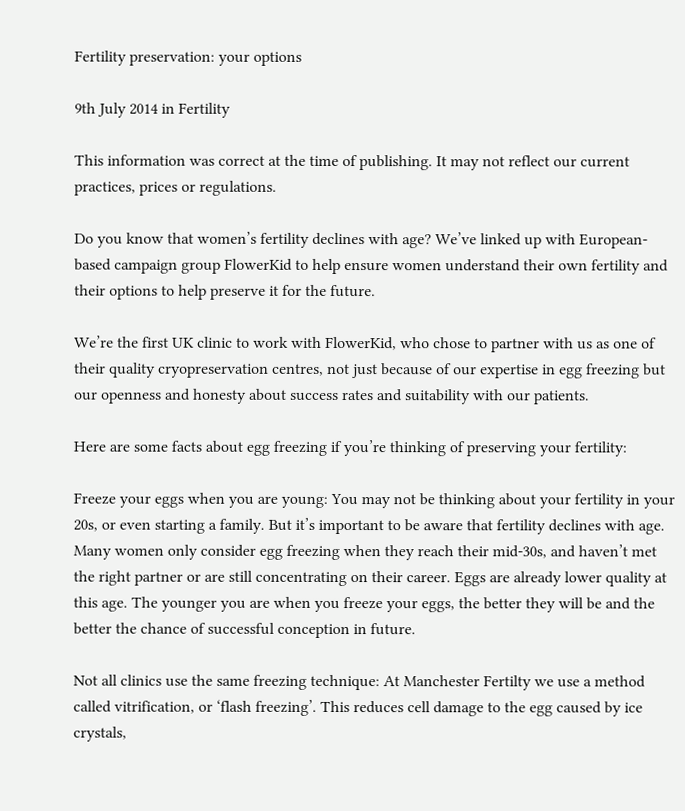Fertility preservation: your options

9th July 2014 in Fertility

This information was correct at the time of publishing. It may not reflect our current practices, prices or regulations.

Do you know that women’s fertility declines with age? We’ve linked up with European-based campaign group FlowerKid to help ensure women understand their own fertility and their options to help preserve it for the future.

We’re the first UK clinic to work with FlowerKid, who chose to partner with us as one of their quality cryopreservation centres, not just because of our expertise in egg freezing but our openness and honesty about success rates and suitability with our patients.

Here are some facts about egg freezing if you’re thinking of preserving your fertility:

Freeze your eggs when you are young: You may not be thinking about your fertility in your 20s, or even starting a family. But it’s important to be aware that fertility declines with age. Many women only consider egg freezing when they reach their mid-30s, and haven’t met the right partner or are still concentrating on their career. Eggs are already lower quality at this age. The younger you are when you freeze your eggs, the better they will be and the better the chance of successful conception in future.

Not all clinics use the same freezing technique: At Manchester Fertilty we use a method called vitrification, or ‘flash freezing’. This reduces cell damage to the egg caused by ice crystals,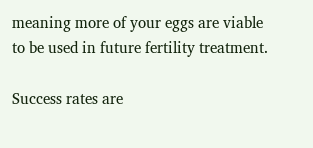meaning more of your eggs are viable to be used in future fertility treatment.

Success rates are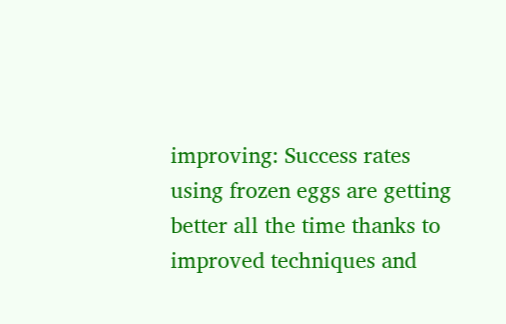improving: Success rates using frozen eggs are getting better all the time thanks to improved techniques and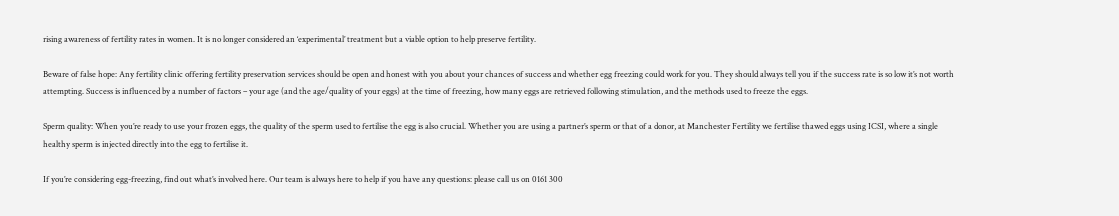rising awareness of fertility rates in women. It is no longer considered an ‘experimental’ treatment but a viable option to help preserve fertility.

Beware of false hope: Any fertility clinic offering fertility preservation services should be open and honest with you about your chances of success and whether egg freezing could work for you. They should always tell you if the success rate is so low it’s not worth attempting. Success is influenced by a number of factors – your age (and the age/quality of your eggs) at the time of freezing, how many eggs are retrieved following stimulation, and the methods used to freeze the eggs.

Sperm quality: When you’re ready to use your frozen eggs, the quality of the sperm used to fertilise the egg is also crucial. Whether you are using a partner’s sperm or that of a donor, at Manchester Fertility we fertilise thawed eggs using ICSI, where a single healthy sperm is injected directly into the egg to fertilise it.

If you’re considering egg-freezing, find out what’s involved here. Our team is always here to help if you have any questions: please call us on 0161 300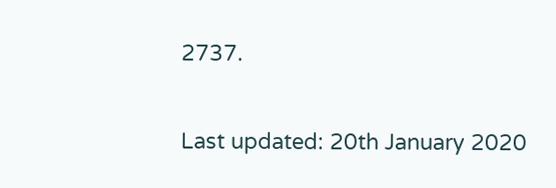2737.

Last updated: 20th January 2020